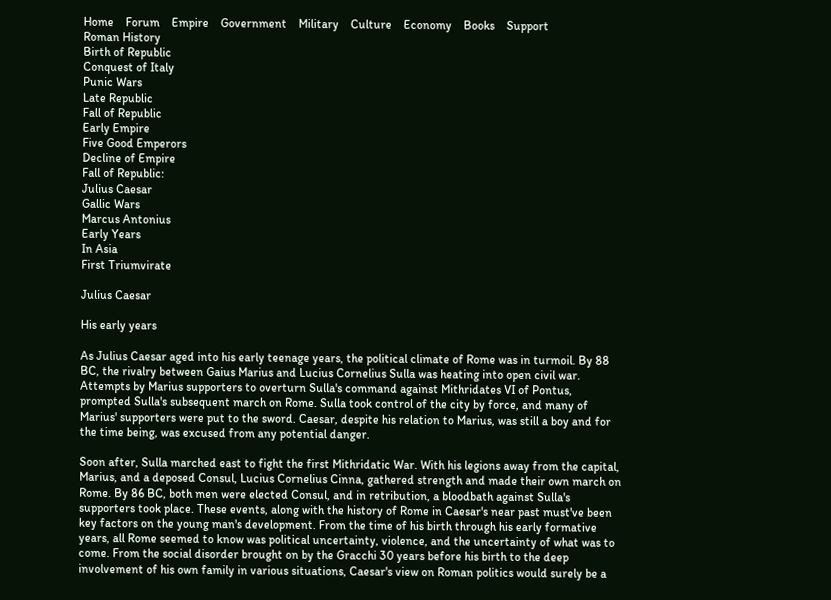Home    Forum    Empire    Government    Military    Culture    Economy    Books    Support
Roman History
Birth of Republic
Conquest of Italy
Punic Wars
Late Republic
Fall of Republic
Early Empire
Five Good Emperors
Decline of Empire
Fall of Republic:
Julius Caesar
Gallic Wars
Marcus Antonius
Early Years
In Asia
First Triumvirate

Julius Caesar

His early years

As Julius Caesar aged into his early teenage years, the political climate of Rome was in turmoil. By 88 BC, the rivalry between Gaius Marius and Lucius Cornelius Sulla was heating into open civil war. Attempts by Marius supporters to overturn Sulla's command against Mithridates VI of Pontus, prompted Sulla's subsequent march on Rome. Sulla took control of the city by force, and many of Marius' supporters were put to the sword. Caesar, despite his relation to Marius, was still a boy and for the time being, was excused from any potential danger.

Soon after, Sulla marched east to fight the first Mithridatic War. With his legions away from the capital, Marius, and a deposed Consul, Lucius Cornelius Cinna, gathered strength and made their own march on Rome. By 86 BC, both men were elected Consul, and in retribution, a bloodbath against Sulla's supporters took place. These events, along with the history of Rome in Caesar's near past must've been key factors on the young man's development. From the time of his birth through his early formative years, all Rome seemed to know was political uncertainty, violence, and the uncertainty of what was to come. From the social disorder brought on by the Gracchi 30 years before his birth to the deep involvement of his own family in various situations, Caesar's view on Roman politics would surely be a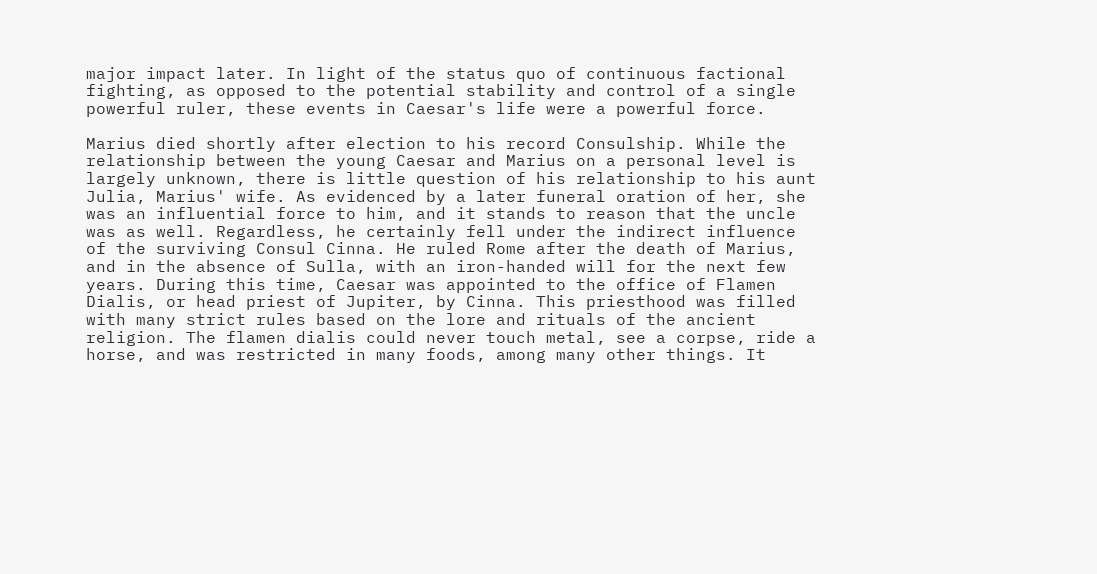major impact later. In light of the status quo of continuous factional fighting, as opposed to the potential stability and control of a single powerful ruler, these events in Caesar's life were a powerful force.

Marius died shortly after election to his record Consulship. While the relationship between the young Caesar and Marius on a personal level is largely unknown, there is little question of his relationship to his aunt Julia, Marius' wife. As evidenced by a later funeral oration of her, she was an influential force to him, and it stands to reason that the uncle was as well. Regardless, he certainly fell under the indirect influence of the surviving Consul Cinna. He ruled Rome after the death of Marius, and in the absence of Sulla, with an iron-handed will for the next few years. During this time, Caesar was appointed to the office of Flamen Dialis, or head priest of Jupiter, by Cinna. This priesthood was filled with many strict rules based on the lore and rituals of the ancient religion. The flamen dialis could never touch metal, see a corpse, ride a horse, and was restricted in many foods, among many other things. It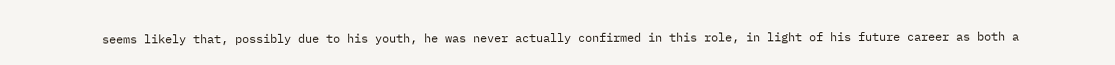seems likely that, possibly due to his youth, he was never actually confirmed in this role, in light of his future career as both a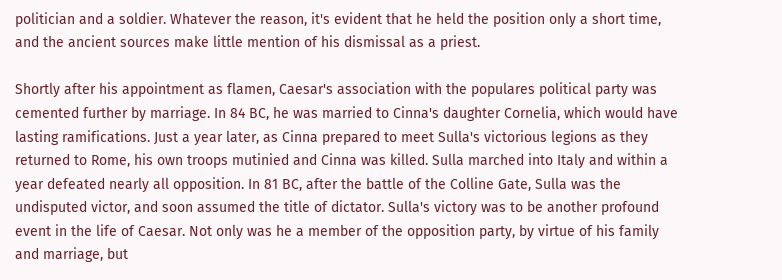politician and a soldier. Whatever the reason, it's evident that he held the position only a short time, and the ancient sources make little mention of his dismissal as a priest.

Shortly after his appointment as flamen, Caesar's association with the populares political party was cemented further by marriage. In 84 BC, he was married to Cinna's daughter Cornelia, which would have lasting ramifications. Just a year later, as Cinna prepared to meet Sulla's victorious legions as they returned to Rome, his own troops mutinied and Cinna was killed. Sulla marched into Italy and within a year defeated nearly all opposition. In 81 BC, after the battle of the Colline Gate, Sulla was the undisputed victor, and soon assumed the title of dictator. Sulla's victory was to be another profound event in the life of Caesar. Not only was he a member of the opposition party, by virtue of his family and marriage, but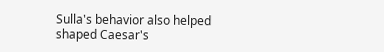Sulla's behavior also helped shaped Caesar's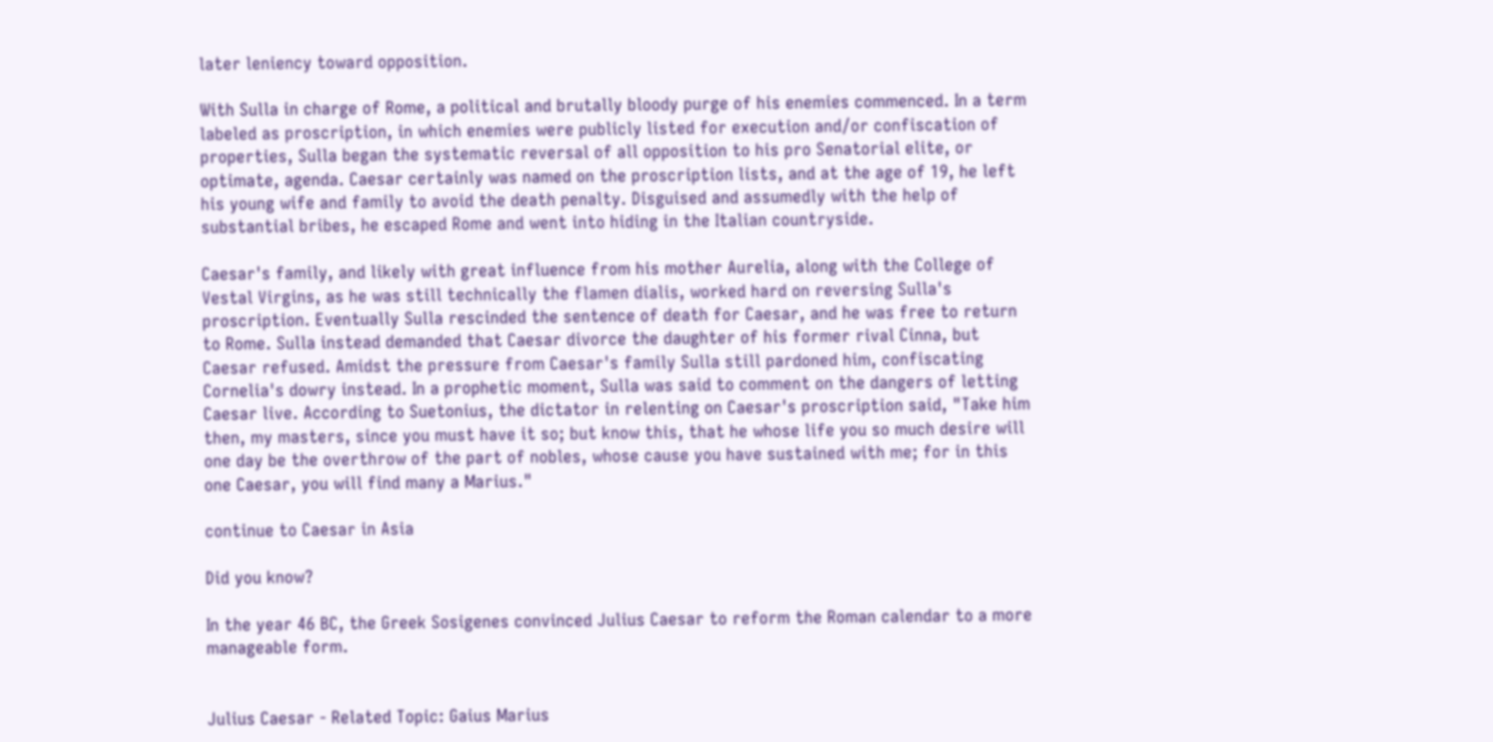later leniency toward opposition.

With Sulla in charge of Rome, a political and brutally bloody purge of his enemies commenced. In a term labeled as proscription, in which enemies were publicly listed for execution and/or confiscation of properties, Sulla began the systematic reversal of all opposition to his pro Senatorial elite, or optimate, agenda. Caesar certainly was named on the proscription lists, and at the age of 19, he left his young wife and family to avoid the death penalty. Disguised and assumedly with the help of substantial bribes, he escaped Rome and went into hiding in the Italian countryside.

Caesar's family, and likely with great influence from his mother Aurelia, along with the College of Vestal Virgins, as he was still technically the flamen dialis, worked hard on reversing Sulla's proscription. Eventually Sulla rescinded the sentence of death for Caesar, and he was free to return to Rome. Sulla instead demanded that Caesar divorce the daughter of his former rival Cinna, but Caesar refused. Amidst the pressure from Caesar's family Sulla still pardoned him, confiscating Cornelia's dowry instead. In a prophetic moment, Sulla was said to comment on the dangers of letting Caesar live. According to Suetonius, the dictator in relenting on Caesar's proscription said, "Take him then, my masters, since you must have it so; but know this, that he whose life you so much desire will one day be the overthrow of the part of nobles, whose cause you have sustained with me; for in this one Caesar, you will find many a Marius."

continue to Caesar in Asia

Did you know?

In the year 46 BC, the Greek Sosigenes convinced Julius Caesar to reform the Roman calendar to a more manageable form.


Julius Caesar - Related Topic: Gaius Marius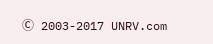Ⓒ 2003-2017 UNRV.com